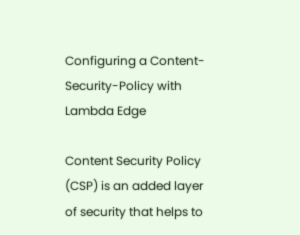Configuring a Content-Security-Policy with Lambda Edge

Content Security Policy (CSP) is an added layer of security that helps to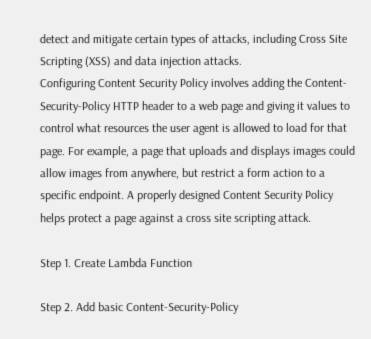detect and mitigate certain types of attacks, including Cross Site Scripting (XSS) and data injection attacks.
Configuring Content Security Policy involves adding the Content-Security-Policy HTTP header to a web page and giving it values to control what resources the user agent is allowed to load for that page. For example, a page that uploads and displays images could allow images from anywhere, but restrict a form action to a specific endpoint. A properly designed Content Security Policy helps protect a page against a cross site scripting attack.

Step 1. Create Lambda Function

Step 2. Add basic Content-Security-Policy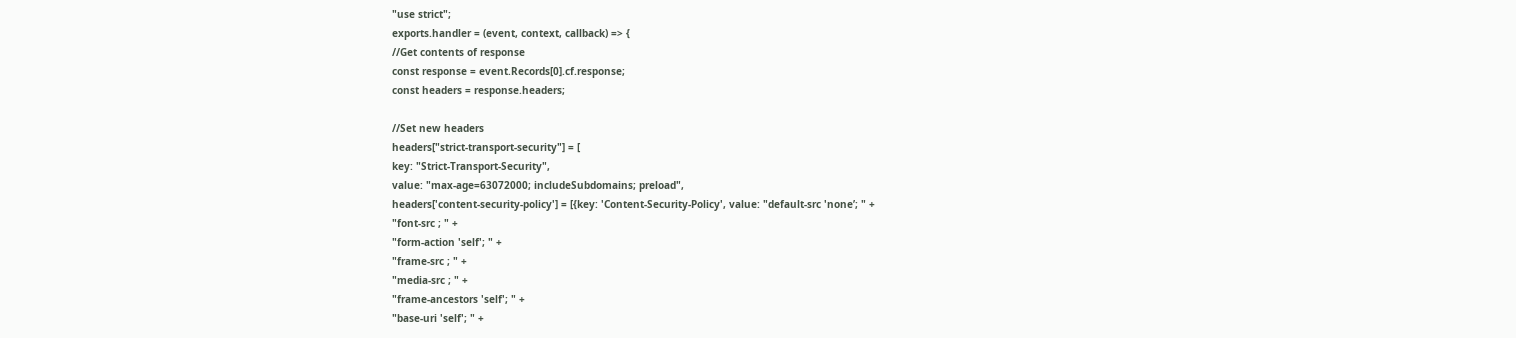"use strict";
exports.handler = (event, context, callback) => {
//Get contents of response
const response = event.Records[0].cf.response;
const headers = response.headers;

//Set new headers
headers["strict-transport-security"] = [
key: "Strict-Transport-Security",
value: "max-age=63072000; includeSubdomains; preload",
headers['content-security-policy'] = [{key: 'Content-Security-Policy', value: "default-src 'none’; " +
"font-src ; " +
"form-action 'self'; " +
"frame-src ; " +
"media-src ; " +
"frame-ancestors 'self'; " +
"base-uri 'self'; " +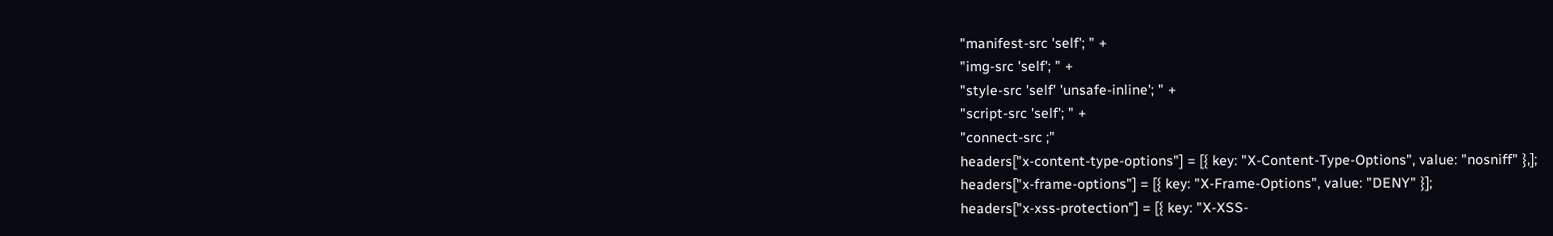"manifest-src 'self'; " +
"img-src 'self'; " +
"style-src 'self' 'unsafe-inline'; " +
"script-src 'self'; " +
"connect-src ;"
headers["x-content-type-options"] = [{ key: "X-Content-Type-Options", value: "nosniff" },];
headers["x-frame-options"] = [{ key: "X-Frame-Options", value: "DENY" }];
headers["x-xss-protection"] = [{ key: "X-XSS-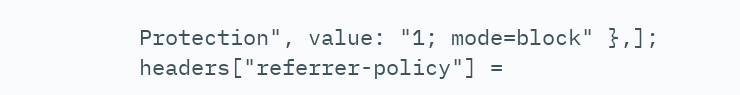Protection", value: "1; mode=block" },];
headers["referrer-policy"] =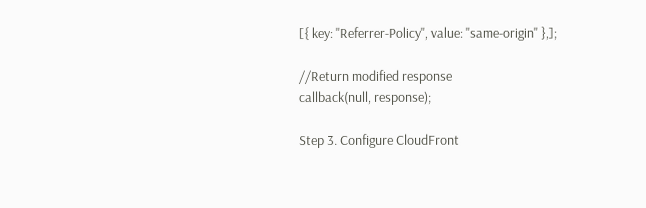[{ key: "Referrer-Policy", value: "same-origin" },];

//Return modified response
callback(null, response);

Step 3. Configure CloudFront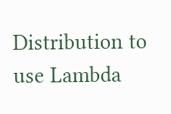Distribution to use Lambda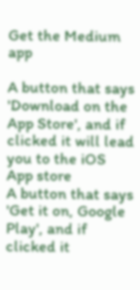Get the Medium app

A button that says 'Download on the App Store', and if clicked it will lead you to the iOS App store
A button that says 'Get it on, Google Play', and if clicked it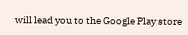will lead you to the Google Play store